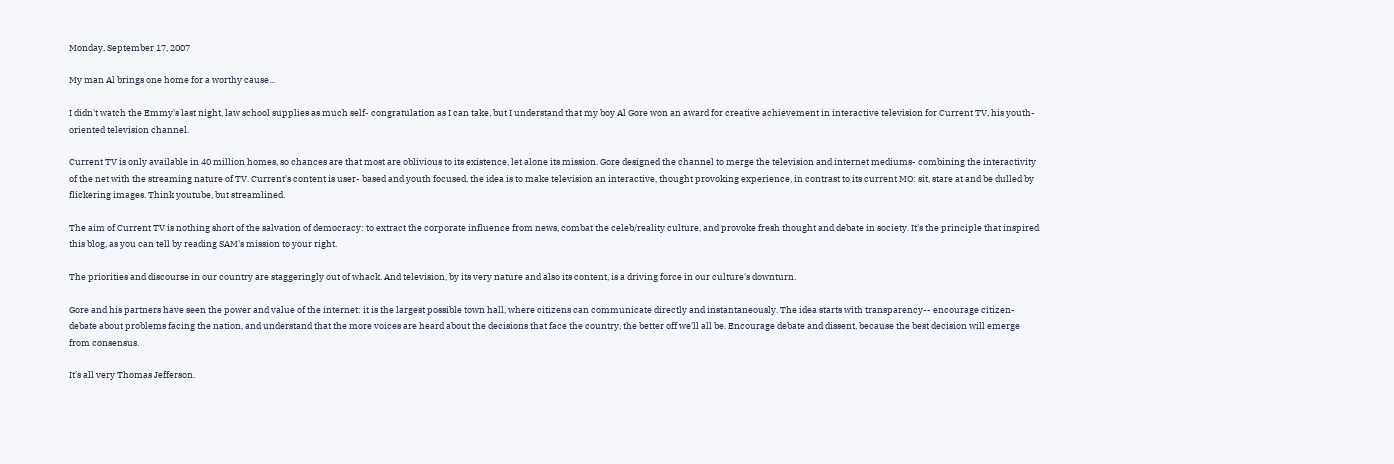Monday, September 17, 2007

My man Al brings one home for a worthy cause...

I didn't watch the Emmy's last night, law school supplies as much self- congratulation as I can take, but I understand that my boy Al Gore won an award for creative achievement in interactive television for Current TV, his youth- oriented television channel.

Current TV is only available in 40 million homes, so chances are that most are oblivious to its existence, let alone its mission. Gore designed the channel to merge the television and internet mediums- combining the interactivity of the net with the streaming nature of TV. Current's content is user- based and youth focused, the idea is to make television an interactive, thought provoking experience, in contrast to its current MO: sit, stare at and be dulled by flickering images. Think youtube, but streamlined.

The aim of Current TV is nothing short of the salvation of democracy: to extract the corporate influence from news, combat the celeb/reality culture, and provoke fresh thought and debate in society. It's the principle that inspired this blog, as you can tell by reading SAM's mission to your right.

The priorities and discourse in our country are staggeringly out of whack. And television, by its very nature and also its content, is a driving force in our culture's downturn.

Gore and his partners have seen the power and value of the internet: it is the largest possible town hall, where citizens can communicate directly and instantaneously. The idea starts with transparency-- encourage citizen-debate about problems facing the nation, and understand that the more voices are heard about the decisions that face the country, the better off we'll all be. Encourage debate and dissent, because the best decision will emerge from consensus.

It's all very Thomas Jefferson.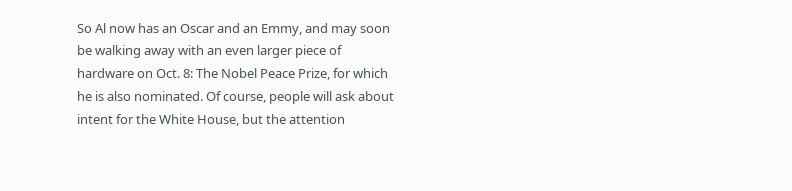So Al now has an Oscar and an Emmy, and may soon be walking away with an even larger piece of hardware on Oct. 8: The Nobel Peace Prize, for which he is also nominated. Of course, people will ask about intent for the White House, but the attention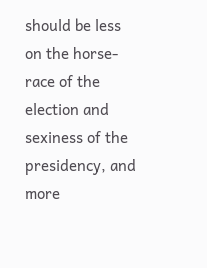should be less on the horse- race of the election and sexiness of the presidency, and more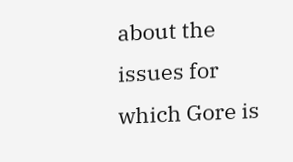about the issues for which Gore is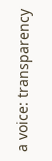a voice: transparency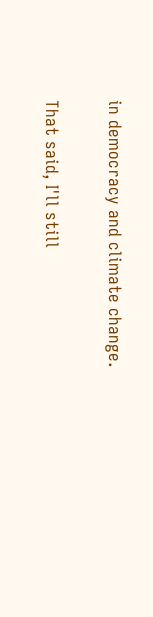in democracy and climate change.

That said, I'll still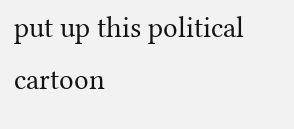put up this political cartoon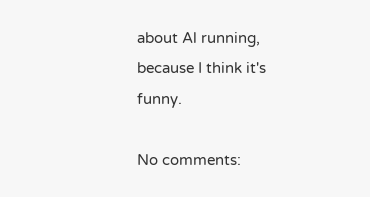about Al running, because I think it's funny.

No comments: